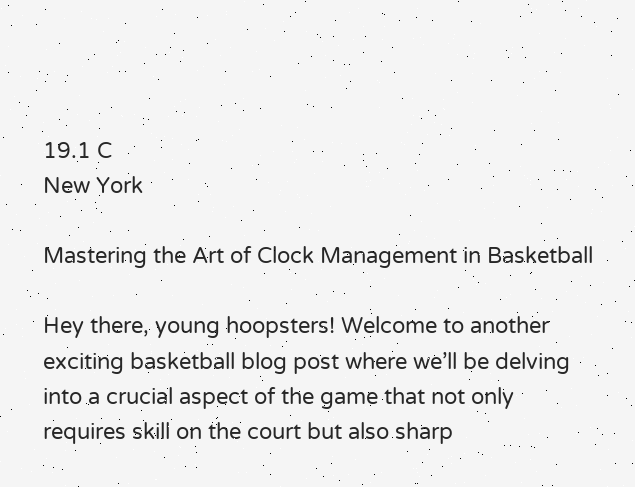19.1 C
New York

Mastering the Art of Clock Management in Basketball

Hey there, young hoopsters! Welcome to another exciting basketball blog post where we’ll be delving into a crucial aspect of the game that not only requires skill on the court but also sharp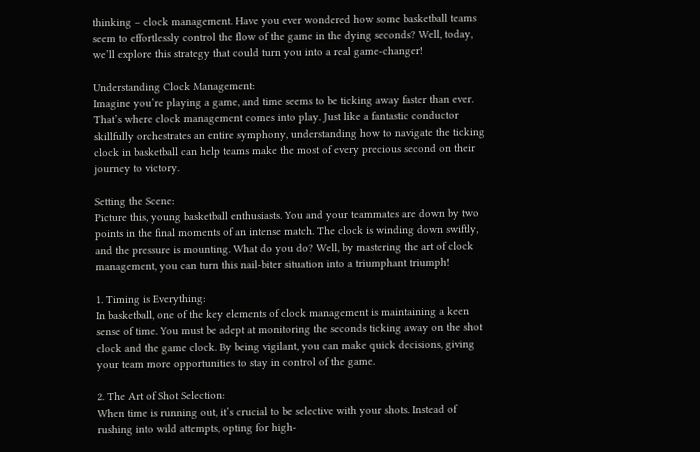thinking – clock management. Have you ever wondered how some basketball teams seem to effortlessly control the flow of the game in the dying seconds? Well, today, we’ll explore this strategy that could turn you into a real game-changer!

Understanding Clock Management:
Imagine you’re playing a game, and time seems to be ticking away faster than ever. That’s where clock management comes into play. Just like a fantastic conductor skillfully orchestrates an entire symphony, understanding how to navigate the ticking clock in basketball can help teams make the most of every precious second on their journey to victory.

Setting the Scene:
Picture this, young basketball enthusiasts. You and your teammates are down by two points in the final moments of an intense match. The clock is winding down swiftly, and the pressure is mounting. What do you do? Well, by mastering the art of clock management, you can turn this nail-biter situation into a triumphant triumph!

1. Timing is Everything:
In basketball, one of the key elements of clock management is maintaining a keen sense of time. You must be adept at monitoring the seconds ticking away on the shot clock and the game clock. By being vigilant, you can make quick decisions, giving your team more opportunities to stay in control of the game.

2. The Art of Shot Selection:
When time is running out, it’s crucial to be selective with your shots. Instead of rushing into wild attempts, opting for high-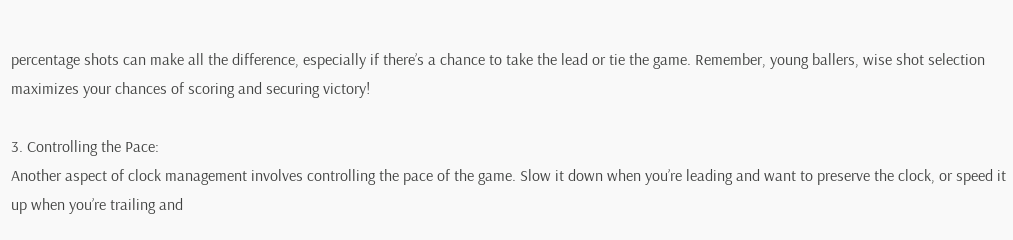percentage shots can make all the difference, especially if there’s a chance to take the lead or tie the game. Remember, young ballers, wise shot selection maximizes your chances of scoring and securing victory!

3. Controlling the Pace:
Another aspect of clock management involves controlling the pace of the game. Slow it down when you’re leading and want to preserve the clock, or speed it up when you’re trailing and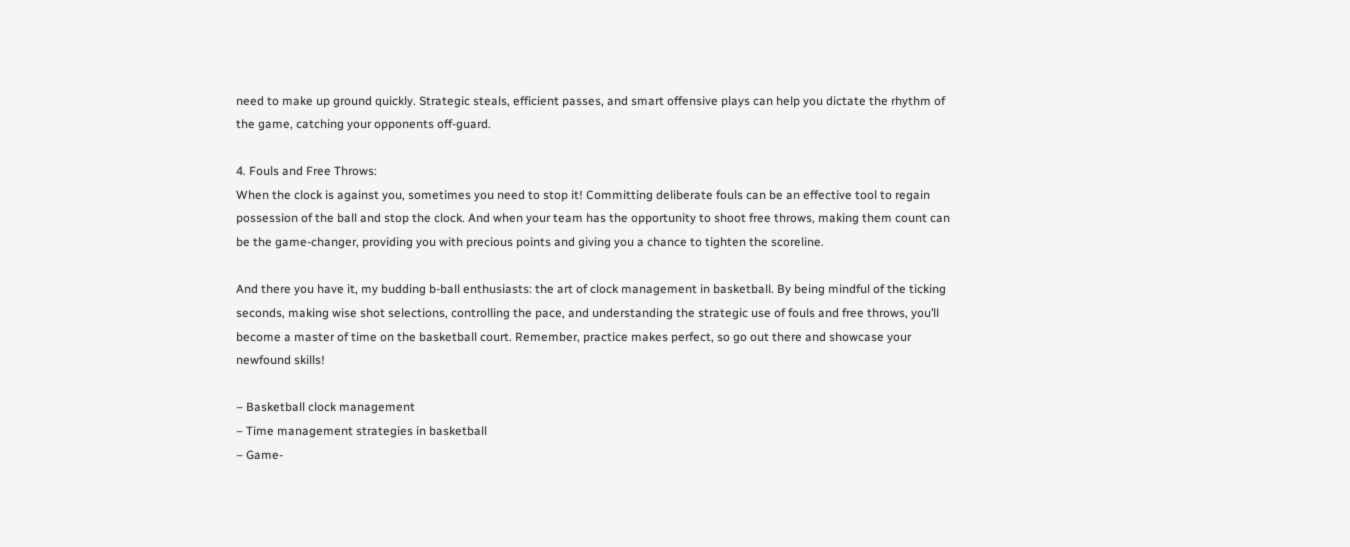need to make up ground quickly. Strategic steals, efficient passes, and smart offensive plays can help you dictate the rhythm of the game, catching your opponents off-guard.

4. Fouls and Free Throws:
When the clock is against you, sometimes you need to stop it! Committing deliberate fouls can be an effective tool to regain possession of the ball and stop the clock. And when your team has the opportunity to shoot free throws, making them count can be the game-changer, providing you with precious points and giving you a chance to tighten the scoreline.

And there you have it, my budding b-ball enthusiasts: the art of clock management in basketball. By being mindful of the ticking seconds, making wise shot selections, controlling the pace, and understanding the strategic use of fouls and free throws, you’ll become a master of time on the basketball court. Remember, practice makes perfect, so go out there and showcase your newfound skills!

– Basketball clock management
– Time management strategies in basketball
– Game-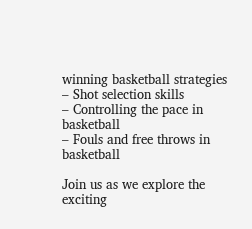winning basketball strategies
– Shot selection skills
– Controlling the pace in basketball
– Fouls and free throws in basketball

Join us as we explore the exciting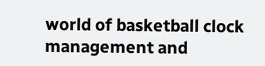world of basketball clock management and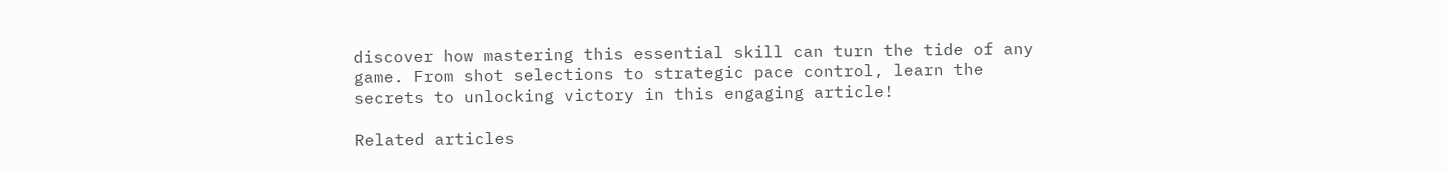discover how mastering this essential skill can turn the tide of any game. From shot selections to strategic pace control, learn the secrets to unlocking victory in this engaging article!

Related articles